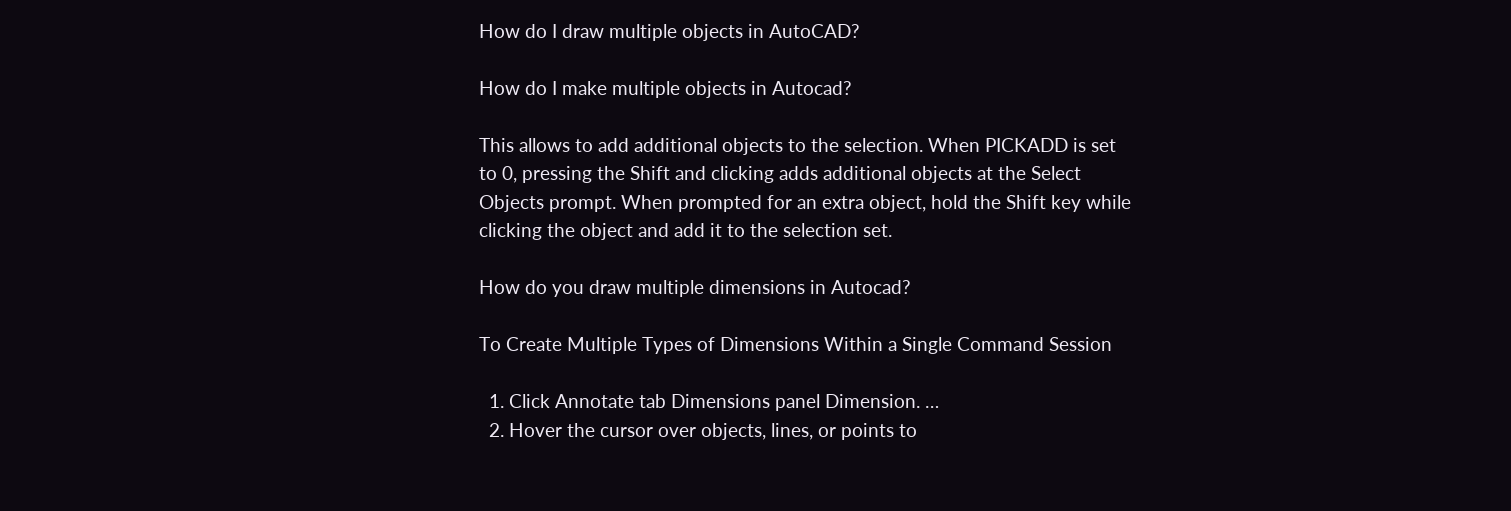How do I draw multiple objects in AutoCAD?

How do I make multiple objects in Autocad?

This allows to add additional objects to the selection. When PICKADD is set to 0, pressing the Shift and clicking adds additional objects at the Select Objects prompt. When prompted for an extra object, hold the Shift key while clicking the object and add it to the selection set.

How do you draw multiple dimensions in Autocad?

To Create Multiple Types of Dimensions Within a Single Command Session

  1. Click Annotate tab Dimensions panel Dimension. …
  2. Hover the cursor over objects, lines, or points to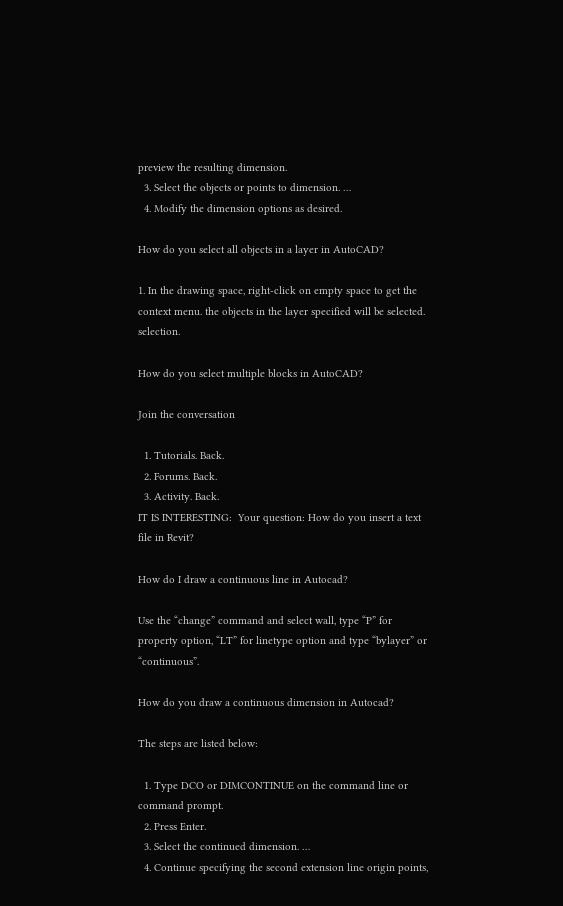preview the resulting dimension.
  3. Select the objects or points to dimension. …
  4. Modify the dimension options as desired.

How do you select all objects in a layer in AutoCAD?

1. In the drawing space, right-click on empty space to get the context menu. the objects in the layer specified will be selected. selection.

How do you select multiple blocks in AutoCAD?

Join the conversation

  1. Tutorials. Back.
  2. Forums. Back.
  3. Activity. Back.
IT IS INTERESTING:  Your question: How do you insert a text file in Revit?

How do I draw a continuous line in Autocad?

Use the “change” command and select wall, type “P” for property option, “LT” for linetype option and type “bylayer” or “continuous”.

How do you draw a continuous dimension in Autocad?

The steps are listed below:

  1. Type DCO or DIMCONTINUE on the command line or command prompt.
  2. Press Enter.
  3. Select the continued dimension. …
  4. Continue specifying the second extension line origin points,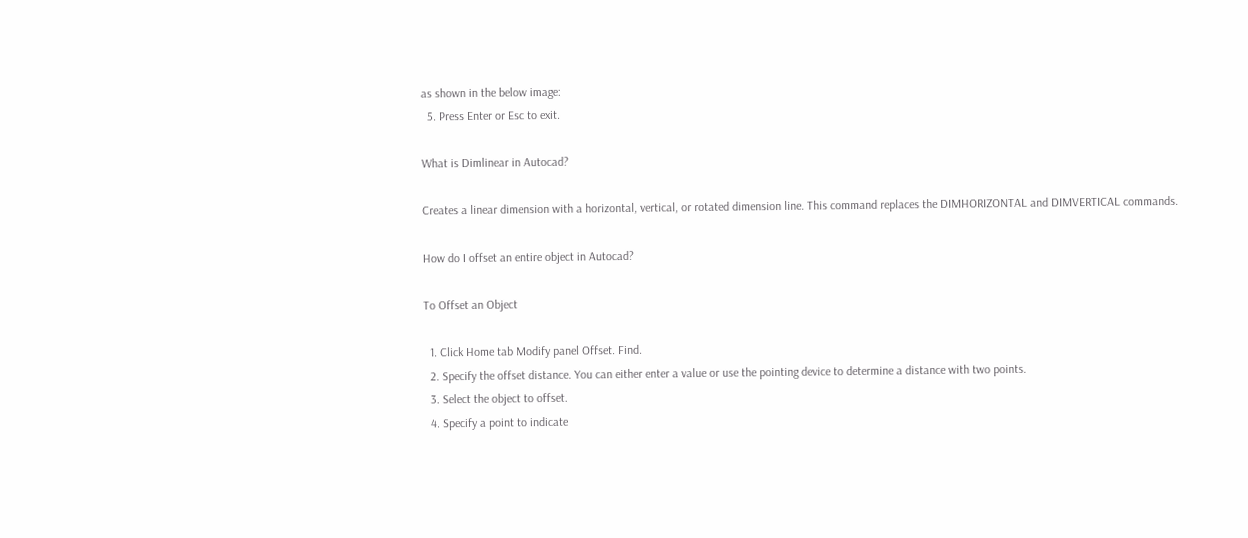as shown in the below image:
  5. Press Enter or Esc to exit.

What is Dimlinear in Autocad?

Creates a linear dimension with a horizontal, vertical, or rotated dimension line. This command replaces the DIMHORIZONTAL and DIMVERTICAL commands.

How do I offset an entire object in Autocad?

To Offset an Object

  1. Click Home tab Modify panel Offset. Find.
  2. Specify the offset distance. You can either enter a value or use the pointing device to determine a distance with two points.
  3. Select the object to offset.
  4. Specify a point to indicate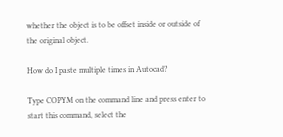whether the object is to be offset inside or outside of the original object.

How do I paste multiple times in Autocad?

Type COPYM on the command line and press enter to start this command, select the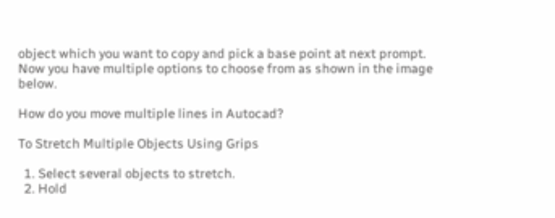object which you want to copy and pick a base point at next prompt. Now you have multiple options to choose from as shown in the image below.

How do you move multiple lines in Autocad?

To Stretch Multiple Objects Using Grips

  1. Select several objects to stretch.
  2. Hold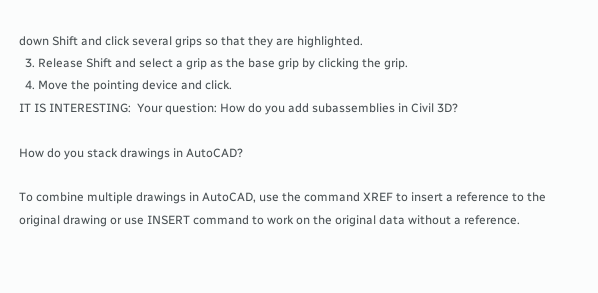down Shift and click several grips so that they are highlighted.
  3. Release Shift and select a grip as the base grip by clicking the grip.
  4. Move the pointing device and click.
IT IS INTERESTING:  Your question: How do you add subassemblies in Civil 3D?

How do you stack drawings in AutoCAD?

To combine multiple drawings in AutoCAD, use the command XREF to insert a reference to the original drawing or use INSERT command to work on the original data without a reference.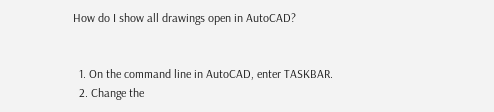How do I show all drawings open in AutoCAD?


  1. On the command line in AutoCAD, enter TASKBAR.
  2. Change the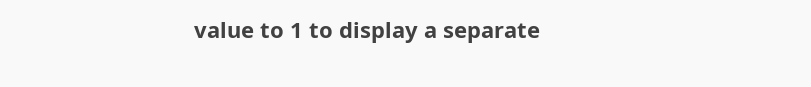value to 1 to display a separate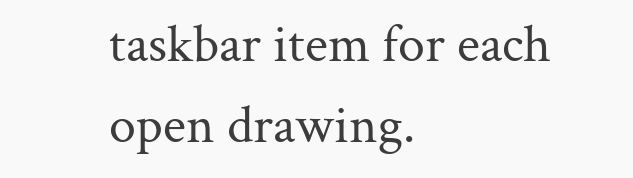taskbar item for each open drawing.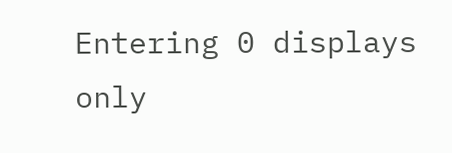Entering 0 displays only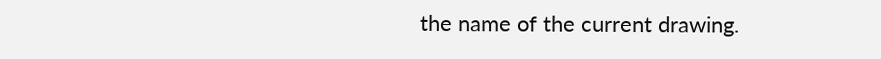the name of the current drawing.